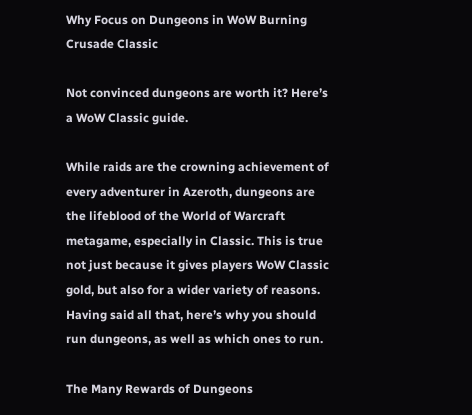Why Focus on Dungeons in WoW Burning Crusade Classic

Not convinced dungeons are worth it? Here’s a WoW Classic guide.

While raids are the crowning achievement of every adventurer in Azeroth, dungeons are the lifeblood of the World of Warcraft metagame, especially in Classic. This is true not just because it gives players WoW Classic gold, but also for a wider variety of reasons. Having said all that, here’s why you should run dungeons, as well as which ones to run.

The Many Rewards of Dungeons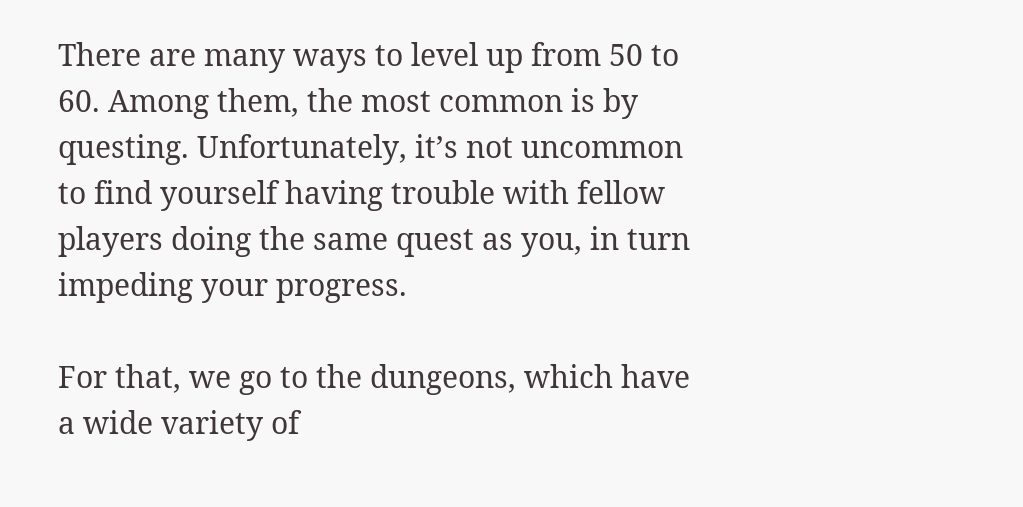There are many ways to level up from 50 to 60. Among them, the most common is by questing. Unfortunately, it’s not uncommon to find yourself having trouble with fellow players doing the same quest as you, in turn impeding your progress.

For that, we go to the dungeons, which have a wide variety of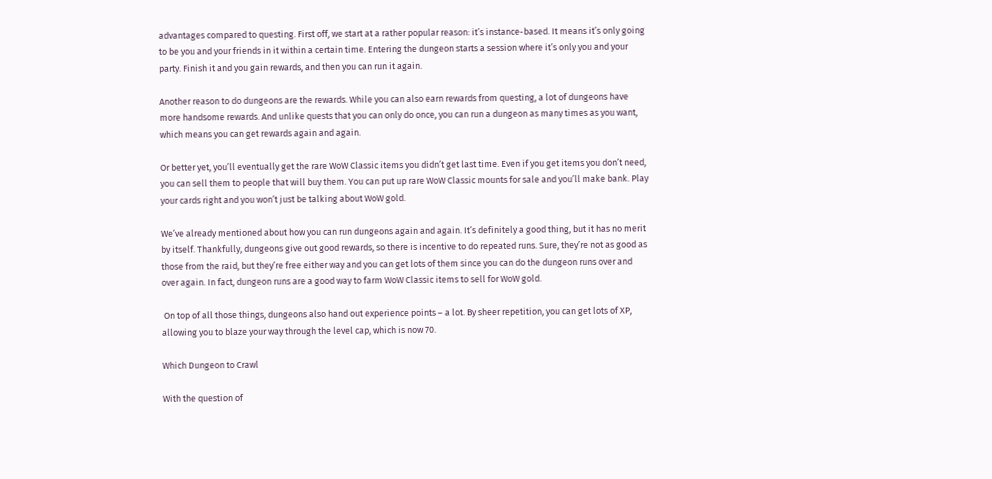advantages compared to questing. First off, we start at a rather popular reason: it’s instance-based. It means it’s only going to be you and your friends in it within a certain time. Entering the dungeon starts a session where it’s only you and your party. Finish it and you gain rewards, and then you can run it again.

Another reason to do dungeons are the rewards. While you can also earn rewards from questing, a lot of dungeons have more handsome rewards. And unlike quests that you can only do once, you can run a dungeon as many times as you want, which means you can get rewards again and again.

Or better yet, you’ll eventually get the rare WoW Classic items you didn’t get last time. Even if you get items you don’t need, you can sell them to people that will buy them. You can put up rare WoW Classic mounts for sale and you’ll make bank. Play your cards right and you won’t just be talking about WoW gold.

We’ve already mentioned about how you can run dungeons again and again. It’s definitely a good thing, but it has no merit by itself. Thankfully, dungeons give out good rewards, so there is incentive to do repeated runs. Sure, they’re not as good as those from the raid, but they’re free either way and you can get lots of them since you can do the dungeon runs over and over again. In fact, dungeon runs are a good way to farm WoW Classic items to sell for WoW gold.

 On top of all those things, dungeons also hand out experience points – a lot. By sheer repetition, you can get lots of XP, allowing you to blaze your way through the level cap, which is now 70.

Which Dungeon to Crawl

With the question of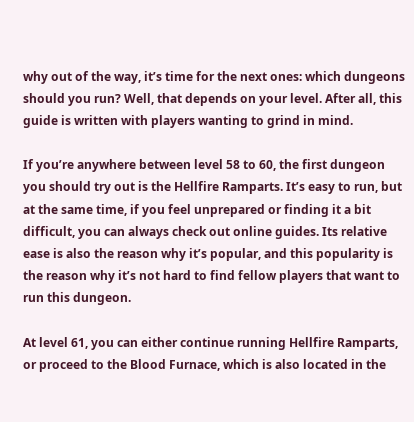why out of the way, it’s time for the next ones: which dungeons should you run? Well, that depends on your level. After all, this guide is written with players wanting to grind in mind.

If you’re anywhere between level 58 to 60, the first dungeon you should try out is the Hellfire Ramparts. It’s easy to run, but at the same time, if you feel unprepared or finding it a bit difficult, you can always check out online guides. Its relative ease is also the reason why it’s popular, and this popularity is the reason why it’s not hard to find fellow players that want to run this dungeon.

At level 61, you can either continue running Hellfire Ramparts, or proceed to the Blood Furnace, which is also located in the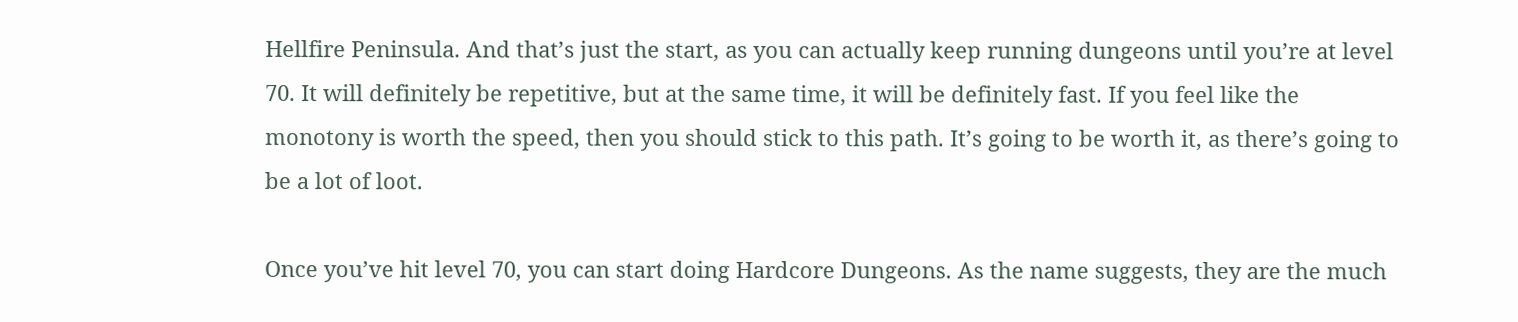Hellfire Peninsula. And that’s just the start, as you can actually keep running dungeons until you’re at level 70. It will definitely be repetitive, but at the same time, it will be definitely fast. If you feel like the monotony is worth the speed, then you should stick to this path. It’s going to be worth it, as there’s going to be a lot of loot.

Once you’ve hit level 70, you can start doing Hardcore Dungeons. As the name suggests, they are the much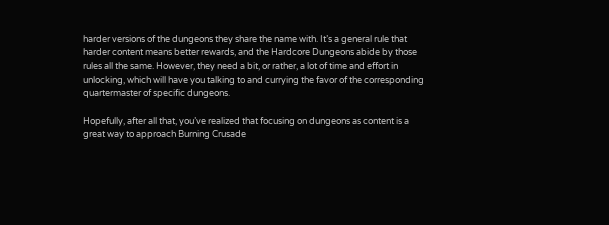harder versions of the dungeons they share the name with. It’s a general rule that harder content means better rewards, and the Hardcore Dungeons abide by those rules all the same. However, they need a bit, or rather, a lot of time and effort in unlocking, which will have you talking to and currying the favor of the corresponding quartermaster of specific dungeons.

Hopefully, after all that, you’ve realized that focusing on dungeons as content is a great way to approach Burning Crusade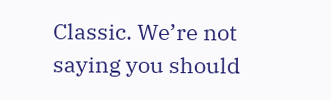Classic. We’re not saying you should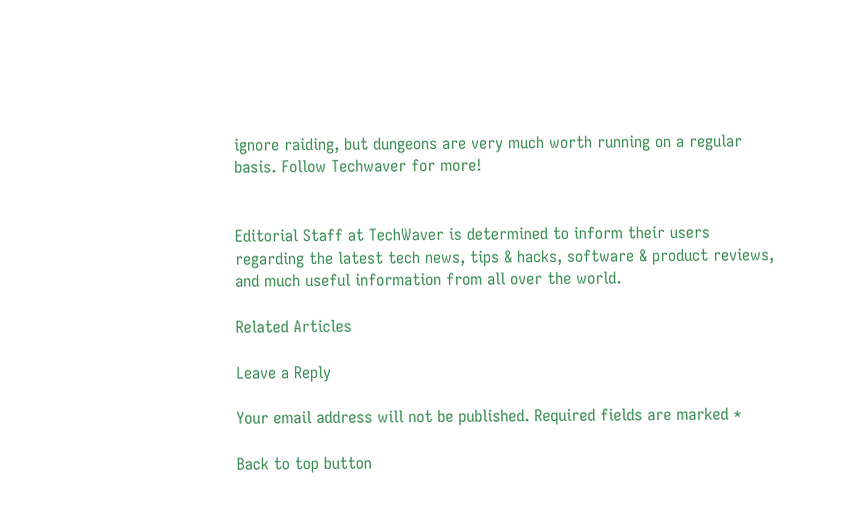ignore raiding, but dungeons are very much worth running on a regular basis. Follow Techwaver for more!


Editorial Staff at TechWaver is determined to inform their users regarding the latest tech news, tips & hacks, software & product reviews, and much useful information from all over the world.

Related Articles

Leave a Reply

Your email address will not be published. Required fields are marked *

Back to top button